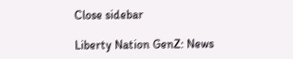Close sidebar

Liberty Nation GenZ: News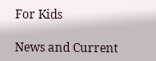For Kids

News and Current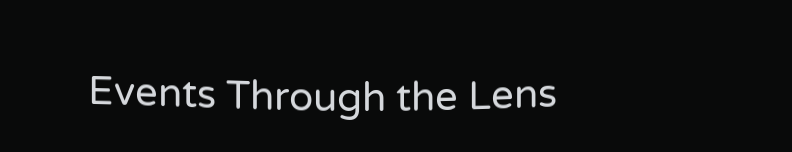Events Through the Lens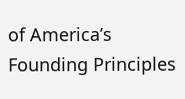of America’s Founding Principles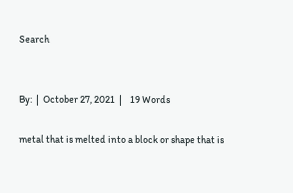Search


By:  |  October 27, 2021  |    19 Words

metal that is melted into a block or shape that is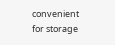convenient for storage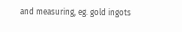and measuring, eg. gold ingots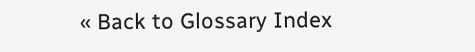« Back to Glossary Index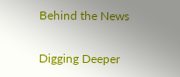Behind the News

Digging Deeper